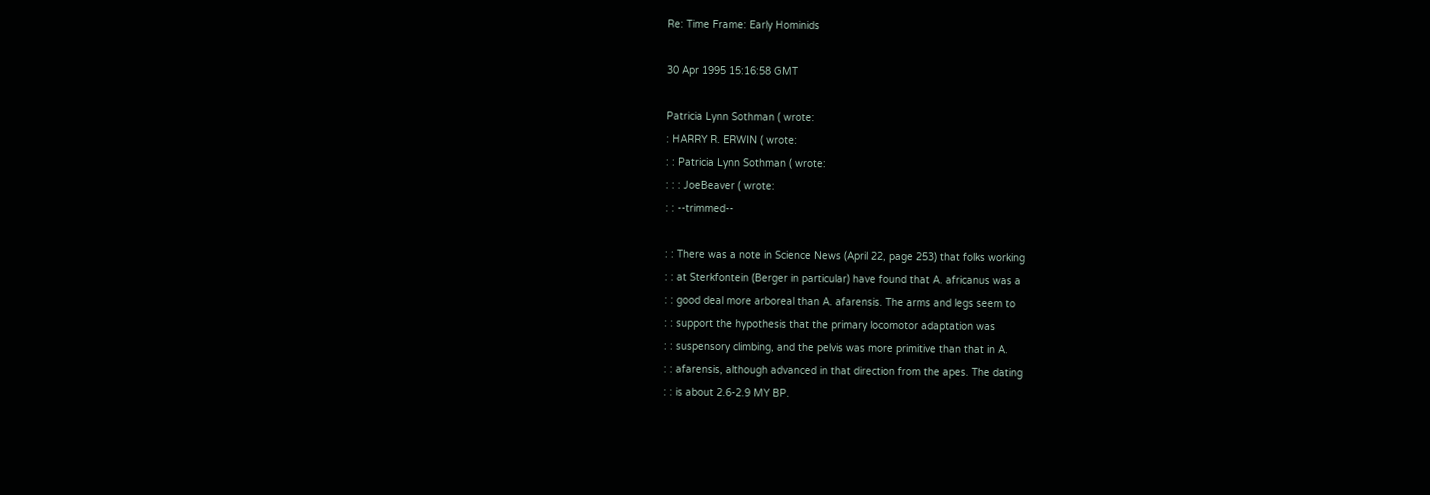Re: Time Frame: Early Hominids

30 Apr 1995 15:16:58 GMT

Patricia Lynn Sothman ( wrote:
: HARRY R. ERWIN ( wrote:
: : Patricia Lynn Sothman ( wrote:
: : : JoeBeaver ( wrote:
: : --trimmed--

: : There was a note in Science News (April 22, page 253) that folks working
: : at Sterkfontein (Berger in particular) have found that A. africanus was a
: : good deal more arboreal than A. afarensis. The arms and legs seem to
: : support the hypothesis that the primary locomotor adaptation was
: : suspensory climbing, and the pelvis was more primitive than that in A.
: : afarensis, although advanced in that direction from the apes. The dating
: : is about 2.6-2.9 MY BP.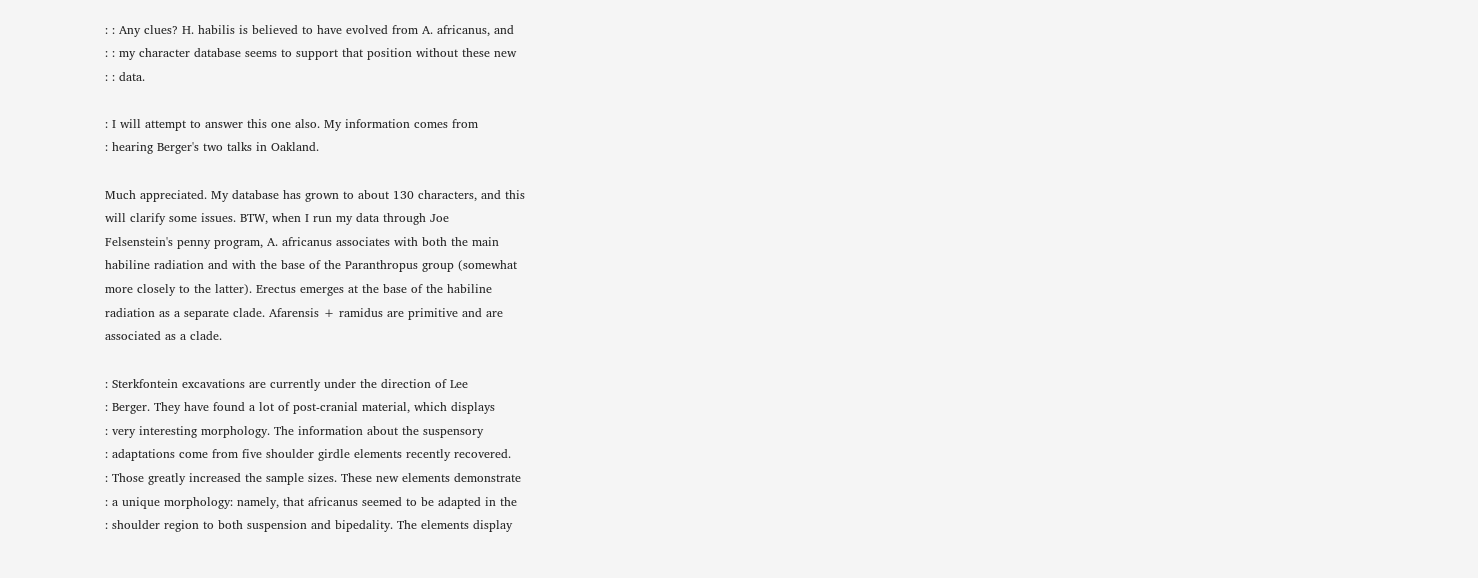: : Any clues? H. habilis is believed to have evolved from A. africanus, and
: : my character database seems to support that position without these new
: : data.

: I will attempt to answer this one also. My information comes from
: hearing Berger's two talks in Oakland.

Much appreciated. My database has grown to about 130 characters, and this
will clarify some issues. BTW, when I run my data through Joe
Felsenstein's penny program, A. africanus associates with both the main
habiline radiation and with the base of the Paranthropus group (somewhat
more closely to the latter). Erectus emerges at the base of the habiline
radiation as a separate clade. Afarensis + ramidus are primitive and are
associated as a clade.

: Sterkfontein excavations are currently under the direction of Lee
: Berger. They have found a lot of post-cranial material, which displays
: very interesting morphology. The information about the suspensory
: adaptations come from five shoulder girdle elements recently recovered.
: Those greatly increased the sample sizes. These new elements demonstrate
: a unique morphology: namely, that africanus seemed to be adapted in the
: shoulder region to both suspension and bipedality. The elements display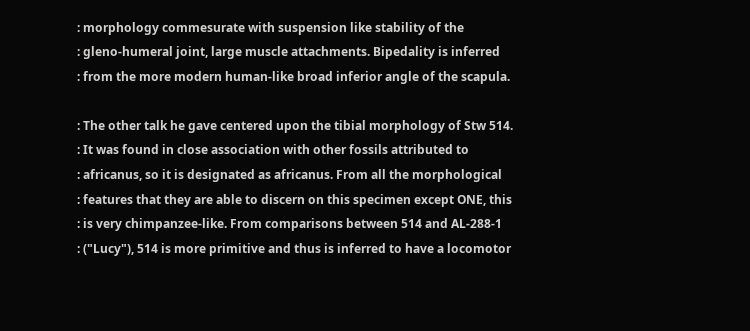: morphology commesurate with suspension like stability of the
: gleno-humeral joint, large muscle attachments. Bipedality is inferred
: from the more modern human-like broad inferior angle of the scapula.

: The other talk he gave centered upon the tibial morphology of Stw 514.
: It was found in close association with other fossils attributed to
: africanus, so it is designated as africanus. From all the morphological
: features that they are able to discern on this specimen except ONE, this
: is very chimpanzee-like. From comparisons between 514 and AL-288-1
: ("Lucy"), 514 is more primitive and thus is inferred to have a locomotor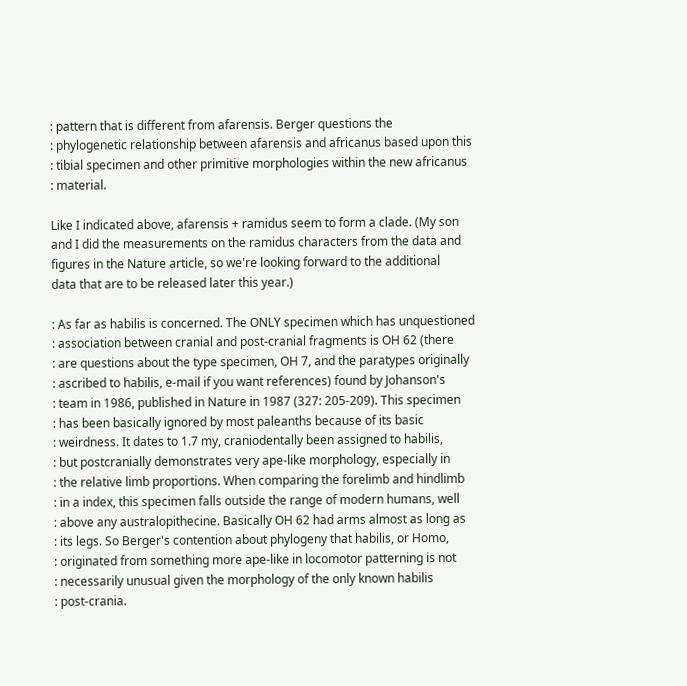: pattern that is different from afarensis. Berger questions the
: phylogenetic relationship between afarensis and africanus based upon this
: tibial specimen and other primitive morphologies within the new africanus
: material.

Like I indicated above, afarensis + ramidus seem to form a clade. (My son
and I did the measurements on the ramidus characters from the data and
figures in the Nature article, so we're looking forward to the additional
data that are to be released later this year.)

: As far as habilis is concerned. The ONLY specimen which has unquestioned
: association between cranial and post-cranial fragments is OH 62 (there
: are questions about the type specimen, OH 7, and the paratypes originally
: ascribed to habilis, e-mail if you want references) found by Johanson's
: team in 1986, published in Nature in 1987 (327: 205-209). This specimen
: has been basically ignored by most paleanths because of its basic
: weirdness. It dates to 1.7 my, craniodentally been assigned to habilis,
: but postcranially demonstrates very ape-like morphology, especially in
: the relative limb proportions. When comparing the forelimb and hindlimb
: in a index, this specimen falls outside the range of modern humans, well
: above any australopithecine. Basically OH 62 had arms almost as long as
: its legs. So Berger's contention about phylogeny that habilis, or Homo,
: originated from something more ape-like in locomotor patterning is not
: necessarily unusual given the morphology of the only known habilis
: post-crania.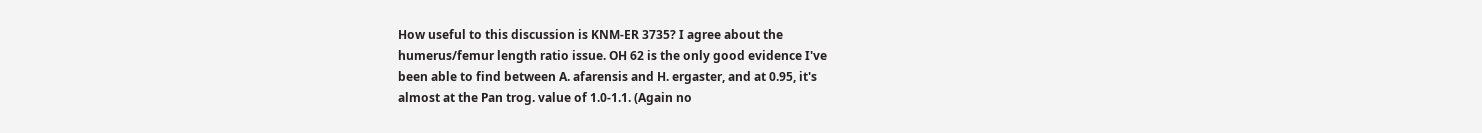How useful to this discussion is KNM-ER 3735? I agree about the
humerus/femur length ratio issue. OH 62 is the only good evidence I've
been able to find between A. afarensis and H. ergaster, and at 0.95, it's
almost at the Pan trog. value of 1.0-1.1. (Again no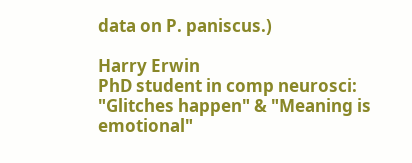data on P. paniscus.)

Harry Erwin
PhD student in comp neurosci: "Glitches happen" & "Meaning is emotional"